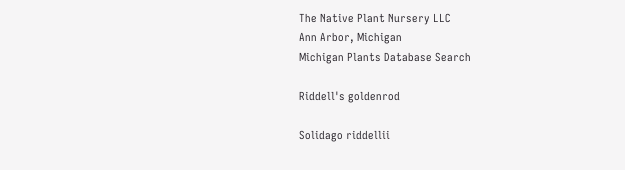The Native Plant Nursery LLC
Ann Arbor, Michigan
Michigan Plants Database Search

Riddell's goldenrod

Solidago riddellii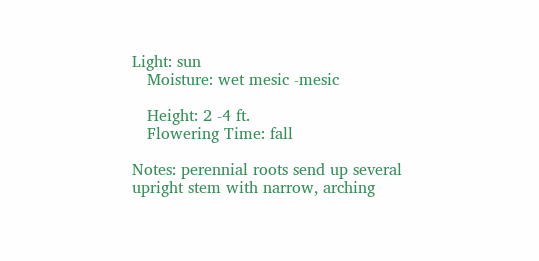Light: sun
   Moisture: wet mesic -mesic

   Height: 2 -4 ft.
   Flowering Time: fall

Notes: perennial roots send up several upright stem with narrow, arching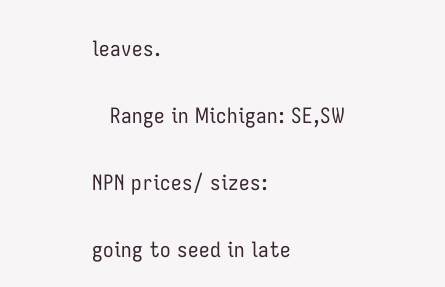leaves.

   Range in Michigan: SE,SW

NPN prices/ sizes:

going to seed in late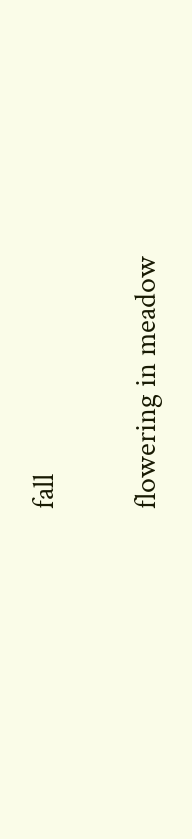fall

flowering in meadow